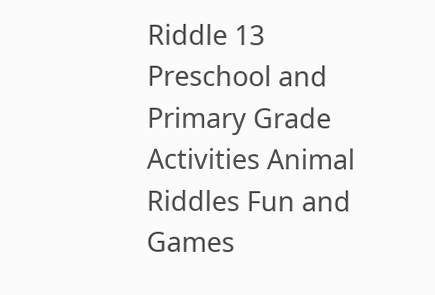Riddle 13
Preschool and Primary Grade Activities Animal Riddles Fun and Games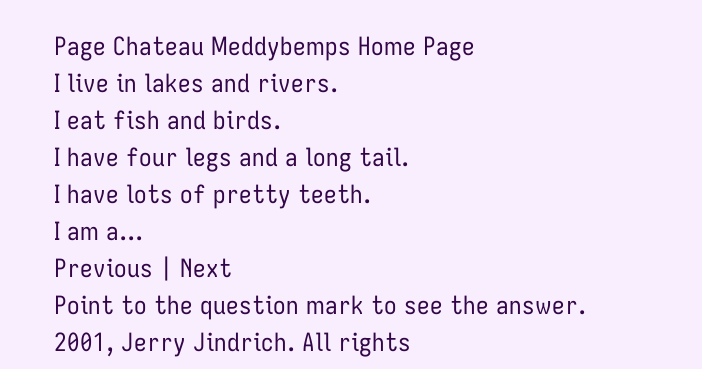Page Chateau Meddybemps Home Page
I live in lakes and rivers.
I eat fish and birds.
I have four legs and a long tail.
I have lots of pretty teeth.
I am a...
Previous | Next
Point to the question mark to see the answer.
2001, Jerry Jindrich. All rights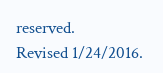reserved.
Revised 1/24/2016.